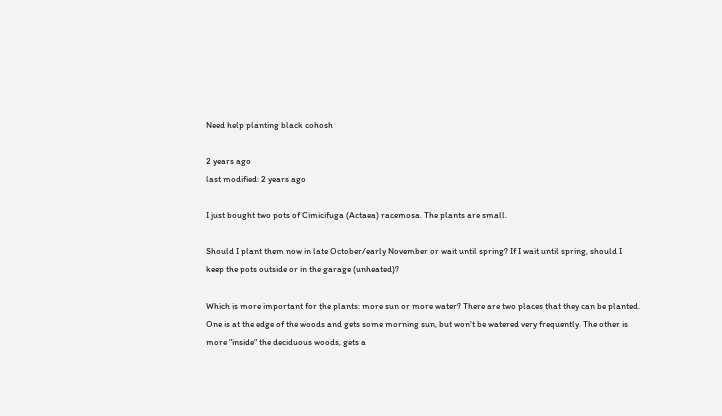Need help planting black cohosh

2 years ago
last modified: 2 years ago

I just bought two pots of Cimicifuga (Actaea) racemosa. The plants are small.

Should I plant them now in late October/early November or wait until spring? If I wait until spring, should I keep the pots outside or in the garage (unheated)?

Which is more important for the plants: more sun or more water? There are two places that they can be planted. One is at the edge of the woods and gets some morning sun, but won't be watered very frequently. The other is more "inside" the deciduous woods, gets a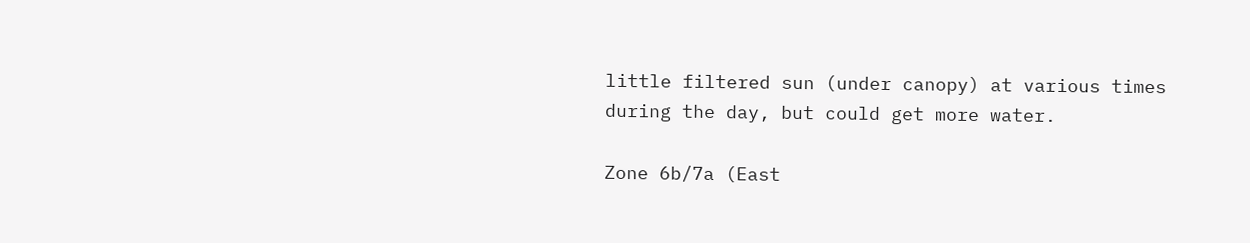little filtered sun (under canopy) at various times during the day, but could get more water.

Zone 6b/7a (East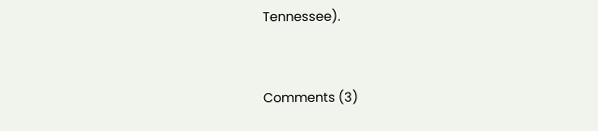Tennessee).


Comments (3)